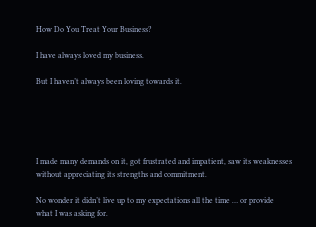How Do You Treat Your Business?

I have always loved my business.

But I haven’t always been loving towards it.





I made many demands on it, got frustrated and impatient, saw its weaknesses without appreciating its strengths and commitment.

No wonder it didn’t live up to my expectations all the time … or provide what I was asking for.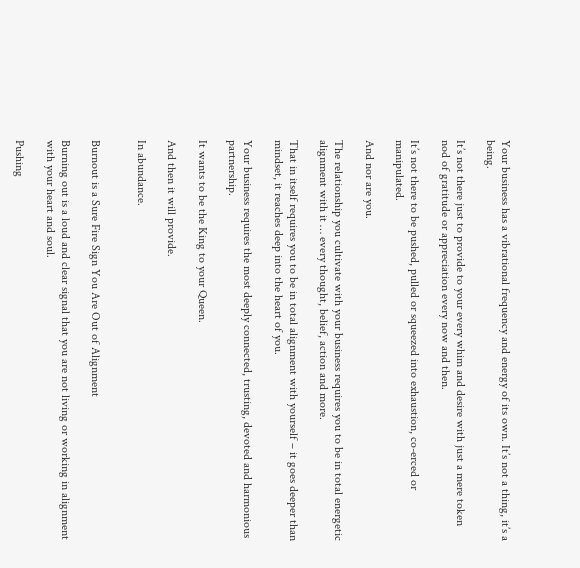Your business has a vibrational frequency and energy of its own. It’s not a thing, it’s a being.

It’s not there just to provide to your every whim and desire with just a mere token nod of gratitude or appreciation every now and then.

It’s not there to be pushed, pulled or squeezed into exhaustion, co-erced or manipulated.

And nor are you.

The relationship you cultivate with your business requires you to be in total energetic alignment with it … every thought, belief, action and more.

That in itself requires you to be in total alignment with yourself – it goes deeper than mindset, it reaches deep into the heart of you.

Your business requires the most deeply connected, trusting, devoted and harmonious partnership.

It wants to be the King to your Queen.

And then it will provide.

In abundance.


Burnout is a Sure Fire Sign You Are Out of Alignment

Burning out is a loud and clear signal that you are not living or working in alignment with your heart and soul.

Pushing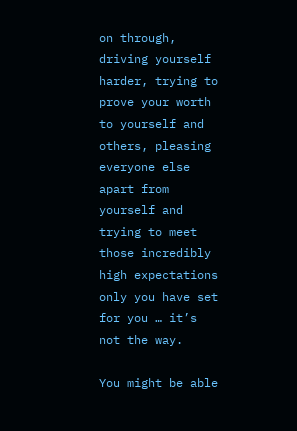on through, driving yourself harder, trying to prove your worth to yourself and others, pleasing everyone else apart from yourself and trying to meet those incredibly high expectations only you have set for you … it’s not the way.

You might be able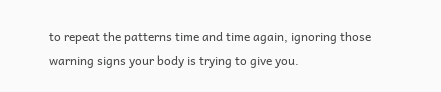to repeat the patterns time and time again, ignoring those warning signs your body is trying to give you.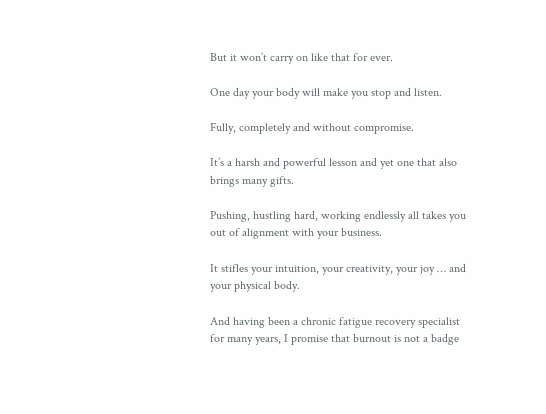But it won’t carry on like that for ever.

One day your body will make you stop and listen.

Fully, completely and without compromise.

It’s a harsh and powerful lesson and yet one that also brings many gifts.

Pushing, hustling hard, working endlessly all takes you out of alignment with your business.

It stifles your intuition, your creativity, your joy … and your physical body.

And having been a chronic fatigue recovery specialist for many years, I promise that burnout is not a badge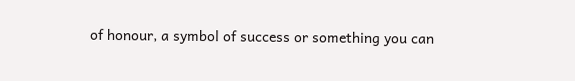of honour, a symbol of success or something you can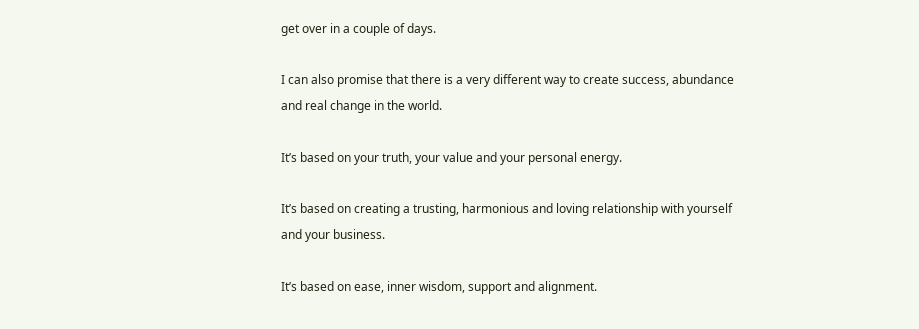get over in a couple of days.

I can also promise that there is a very different way to create success, abundance and real change in the world.

It’s based on your truth, your value and your personal energy.

It’s based on creating a trusting, harmonious and loving relationship with yourself and your business.

It’s based on ease, inner wisdom, support and alignment.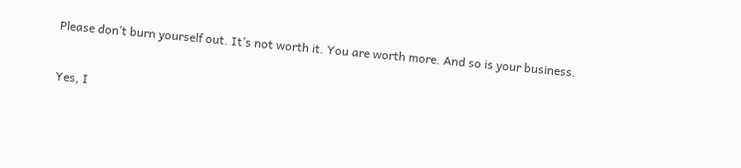Please don’t burn yourself out. It’s not worth it. You are worth more. And so is your business.

Yes, I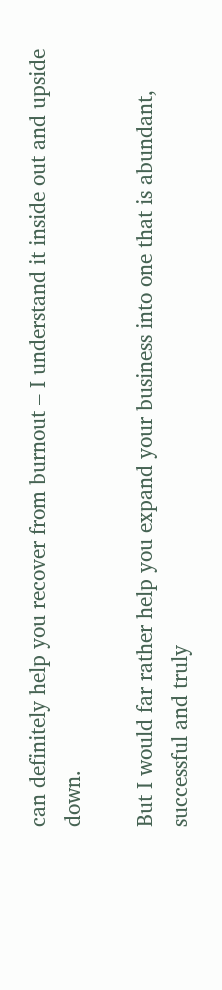can definitely help you recover from burnout – I understand it inside out and upside down.

But I would far rather help you expand your business into one that is abundant, successful and truly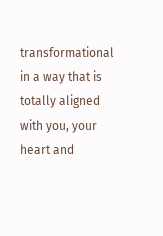transformational in a way that is totally aligned with you, your heart and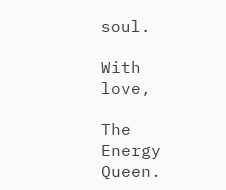soul.

With love,

The Energy Queen.